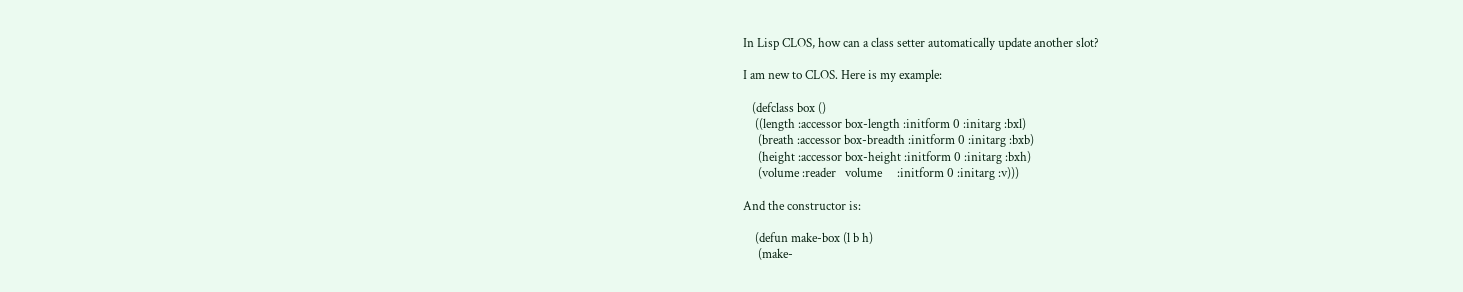In Lisp CLOS, how can a class setter automatically update another slot?

I am new to CLOS. Here is my example:

   (defclass box ()
    ((length :accessor box-length :initform 0 :initarg :bxl)
     (breath :accessor box-breadth :initform 0 :initarg :bxb)
     (height :accessor box-height :initform 0 :initarg :bxh)
     (volume :reader   volume     :initform 0 :initarg :v)))

And the constructor is:

    (defun make-box (l b h)
     (make-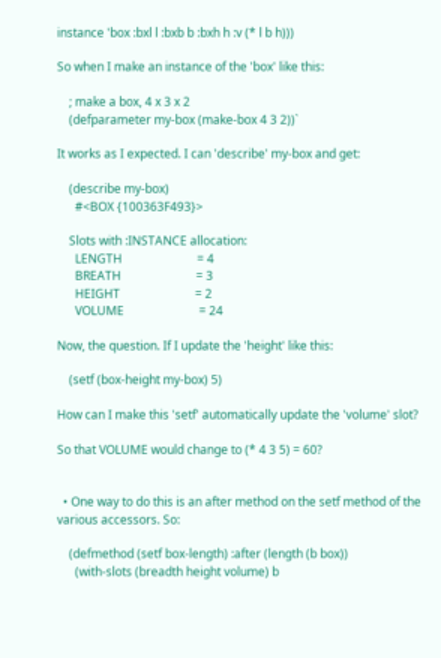instance 'box :bxl l :bxb b :bxh h :v (* l b h)))

So when I make an instance of the 'box' like this:

    ; make a box, 4 x 3 x 2
    (defparameter my-box (make-box 4 3 2))`

It works as I expected. I can 'describe' my-box and get:

    (describe my-box)
      #<BOX {100363F493}>

    Slots with :INSTANCE allocation:
      LENGTH                         = 4
      BREATH                         = 3
      HEIGHT                         = 2
      VOLUME                         = 24

Now, the question. If I update the 'height' like this:

    (setf (box-height my-box) 5)

How can I make this 'setf' automatically update the 'volume' slot?

So that VOLUME would change to (* 4 3 5) = 60?


  • One way to do this is an after method on the setf method of the various accessors. So:

    (defmethod (setf box-length) :after (length (b box))
      (with-slots (breadth height volume) b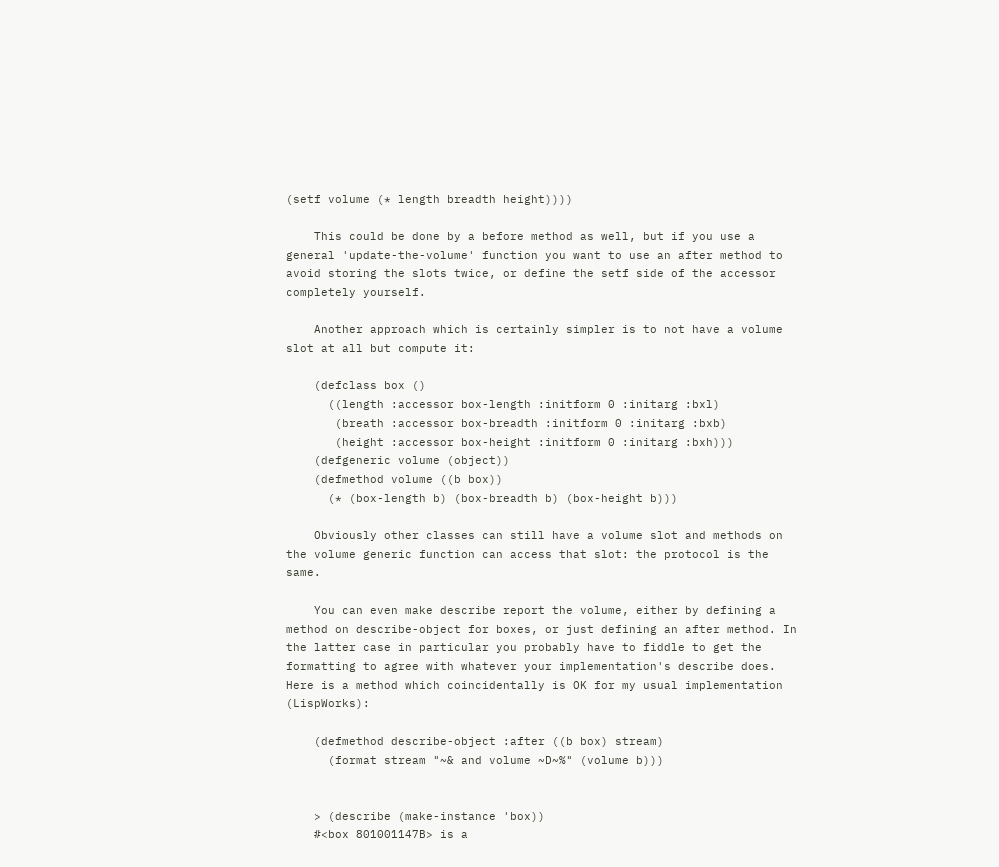(setf volume (* length breadth height))))

    This could be done by a before method as well, but if you use a general 'update-the-volume' function you want to use an after method to avoid storing the slots twice, or define the setf side of the accessor completely yourself.

    Another approach which is certainly simpler is to not have a volume slot at all but compute it:

    (defclass box ()
      ((length :accessor box-length :initform 0 :initarg :bxl)
       (breath :accessor box-breadth :initform 0 :initarg :bxb)
       (height :accessor box-height :initform 0 :initarg :bxh)))
    (defgeneric volume (object))
    (defmethod volume ((b box))
      (* (box-length b) (box-breadth b) (box-height b)))

    Obviously other classes can still have a volume slot and methods on the volume generic function can access that slot: the protocol is the same.

    You can even make describe report the volume, either by defining a method on describe-object for boxes, or just defining an after method. In the latter case in particular you probably have to fiddle to get the formatting to agree with whatever your implementation's describe does. Here is a method which coincidentally is OK for my usual implementation (LispWorks):

    (defmethod describe-object :after ((b box) stream)
      (format stream "~& and volume ~D~%" (volume b)))


    > (describe (make-instance 'box))
    #<box 801001147B> is a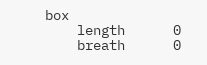box
    length      0
    breath      0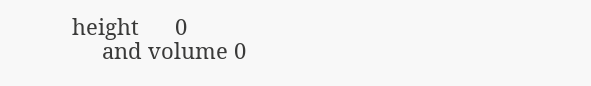height      0
     and volume 0